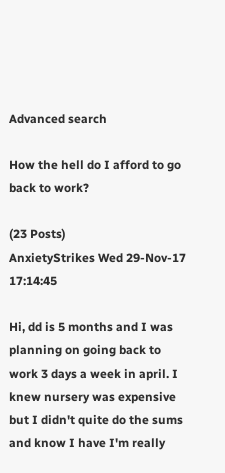Advanced search

How the hell do I afford to go back to work?

(23 Posts)
AnxietyStrikes Wed 29-Nov-17 17:14:45

Hi, dd is 5 months and I was planning on going back to work 3 days a week in april. I knew nursery was expensive but I didn't quite do the sums and know I have I'm really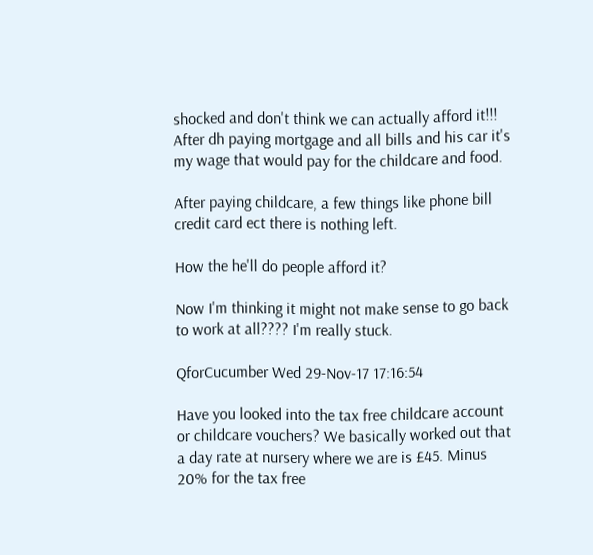shocked and don't think we can actually afford it!!!
After dh paying mortgage and all bills and his car it's my wage that would pay for the childcare and food.

After paying childcare, a few things like phone bill credit card ect there is nothing left.

How the he'll do people afford it?

Now I'm thinking it might not make sense to go back to work at all???? I'm really stuck.

QforCucumber Wed 29-Nov-17 17:16:54

Have you looked into the tax free childcare account or childcare vouchers? We basically worked out that a day rate at nursery where we are is £45. Minus 20% for the tax free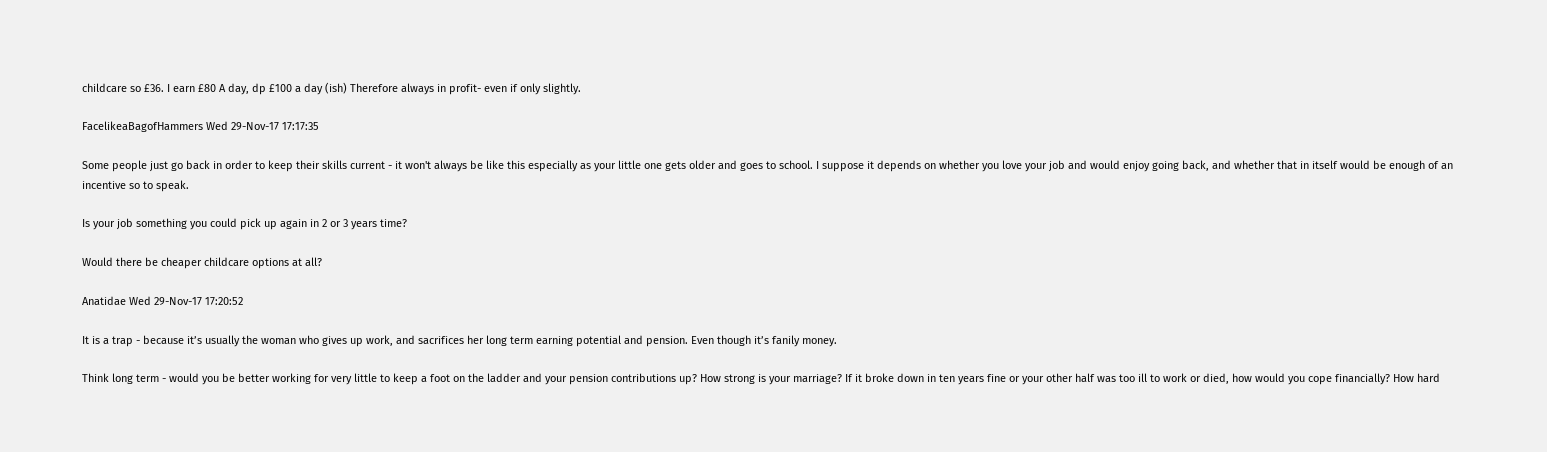childcare so £36. I earn £80 A day, dp £100 a day (ish) Therefore always in profit- even if only slightly.

FacelikeaBagofHammers Wed 29-Nov-17 17:17:35

Some people just go back in order to keep their skills current - it won't always be like this especially as your little one gets older and goes to school. I suppose it depends on whether you love your job and would enjoy going back, and whether that in itself would be enough of an incentive so to speak.

Is your job something you could pick up again in 2 or 3 years time?

Would there be cheaper childcare options at all?

Anatidae Wed 29-Nov-17 17:20:52

It is a trap - because it’s usually the woman who gives up work, and sacrifices her long term earning potential and pension. Even though it’s fanily money.

Think long term - would you be better working for very little to keep a foot on the ladder and your pension contributions up? How strong is your marriage? If it broke down in ten years fine or your other half was too ill to work or died, how would you cope financially? How hard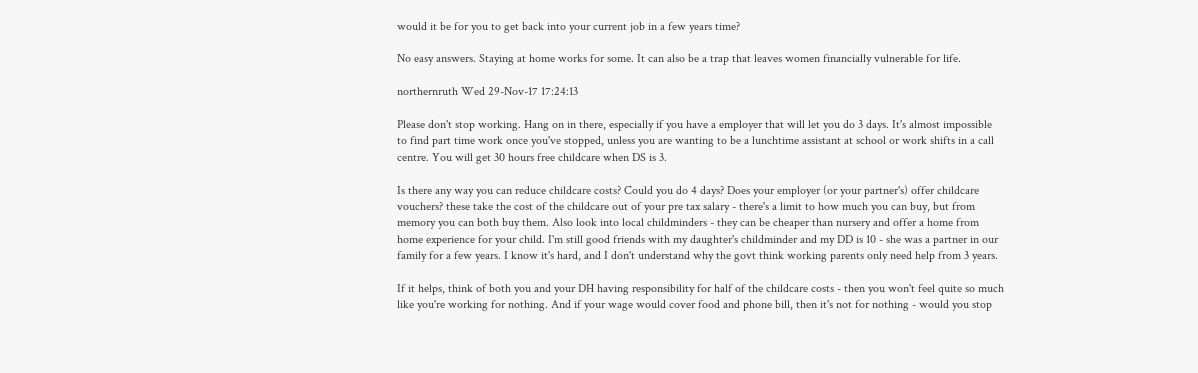would it be for you to get back into your current job in a few years time?

No easy answers. Staying at home works for some. It can also be a trap that leaves women financially vulnerable for life.

northernruth Wed 29-Nov-17 17:24:13

Please don't stop working. Hang on in there, especially if you have a employer that will let you do 3 days. It's almost impossible to find part time work once you've stopped, unless you are wanting to be a lunchtime assistant at school or work shifts in a call centre. You will get 30 hours free childcare when DS is 3.

Is there any way you can reduce childcare costs? Could you do 4 days? Does your employer (or your partner's) offer childcare vouchers? these take the cost of the childcare out of your pre tax salary - there's a limit to how much you can buy, but from memory you can both buy them. Also look into local childminders - they can be cheaper than nursery and offer a home from home experience for your child. I'm still good friends with my daughter's childminder and my DD is 10 - she was a partner in our family for a few years. I know it's hard, and I don't understand why the govt think working parents only need help from 3 years.

If it helps, think of both you and your DH having responsibility for half of the childcare costs - then you won't feel quite so much like you're working for nothing. And if your wage would cover food and phone bill, then it's not for nothing - would you stop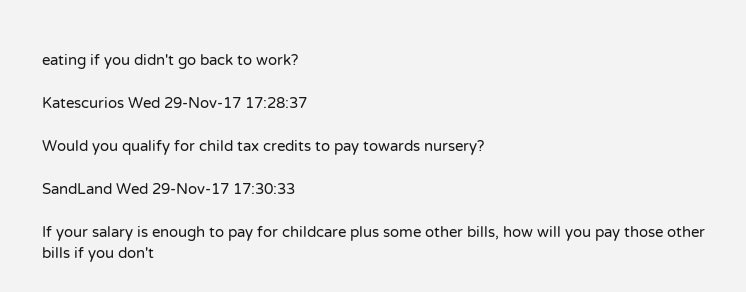eating if you didn't go back to work?

Katescurios Wed 29-Nov-17 17:28:37

Would you qualify for child tax credits to pay towards nursery?

SandLand Wed 29-Nov-17 17:30:33

If your salary is enough to pay for childcare plus some other bills, how will you pay those other bills if you don't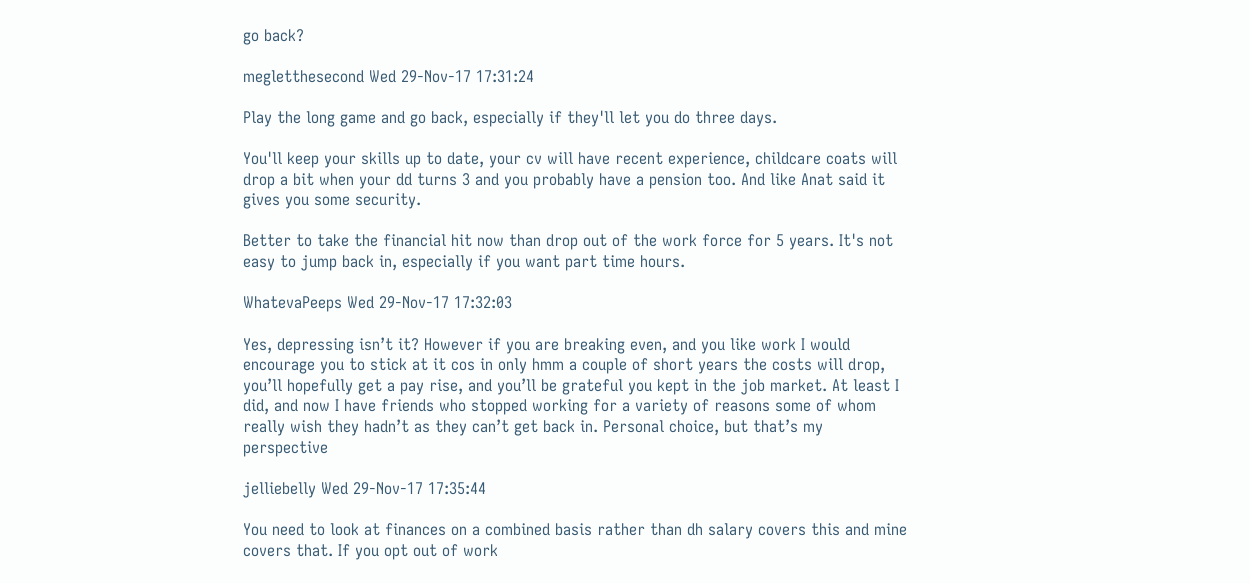go back?

megletthesecond Wed 29-Nov-17 17:31:24

Play the long game and go back, especially if they'll let you do three days.

You'll keep your skills up to date, your cv will have recent experience, childcare coats will drop a bit when your dd turns 3 and you probably have a pension too. And like Anat said it gives you some security.

Better to take the financial hit now than drop out of the work force for 5 years. It's not easy to jump back in, especially if you want part time hours.

WhatevaPeeps Wed 29-Nov-17 17:32:03

Yes, depressing isn’t it? However if you are breaking even, and you like work I would encourage you to stick at it cos in only hmm a couple of short years the costs will drop, you’ll hopefully get a pay rise, and you’ll be grateful you kept in the job market. At least I did, and now I have friends who stopped working for a variety of reasons some of whom really wish they hadn’t as they can’t get back in. Personal choice, but that’s my perspective

jelliebelly Wed 29-Nov-17 17:35:44

You need to look at finances on a combined basis rather than dh salary covers this and mine covers that. If you opt out of work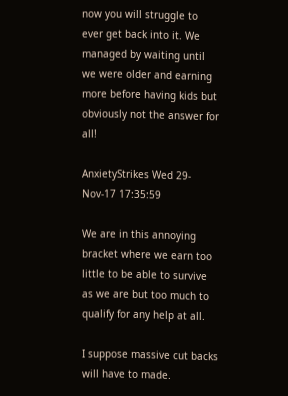now you will struggle to ever get back into it. We managed by waiting until we were older and earning more before having kids but obviously not the answer for all!

AnxietyStrikes Wed 29-Nov-17 17:35:59

We are in this annoying bracket where we earn too little to be able to survive as we are but too much to qualify for any help at all.

I suppose massive cut backs will have to made.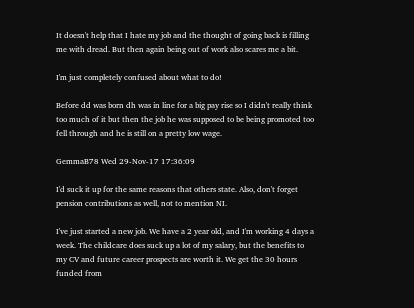It doesn't help that I hate my job and the thought of going back is filling me with dread. But then again being out of work also scares me a bit.

I'm just completely confused about what to do!

Before dd was born dh was in line for a big pay rise so I didn't really think too much of it but then the job he was supposed to be being promoted too fell through and he is still on a pretty low wage.

GemmaB78 Wed 29-Nov-17 17:36:09

I'd suck it up for the same reasons that others state. Also, don't forget pension contributions as well, not to mention NI.

I've just started a new job. We have a 2 year old, and I'm working 4 days a week. The childcare does suck up a lot of my salary, but the benefits to my CV and future career prospects are worth it. We get the 30 hours funded from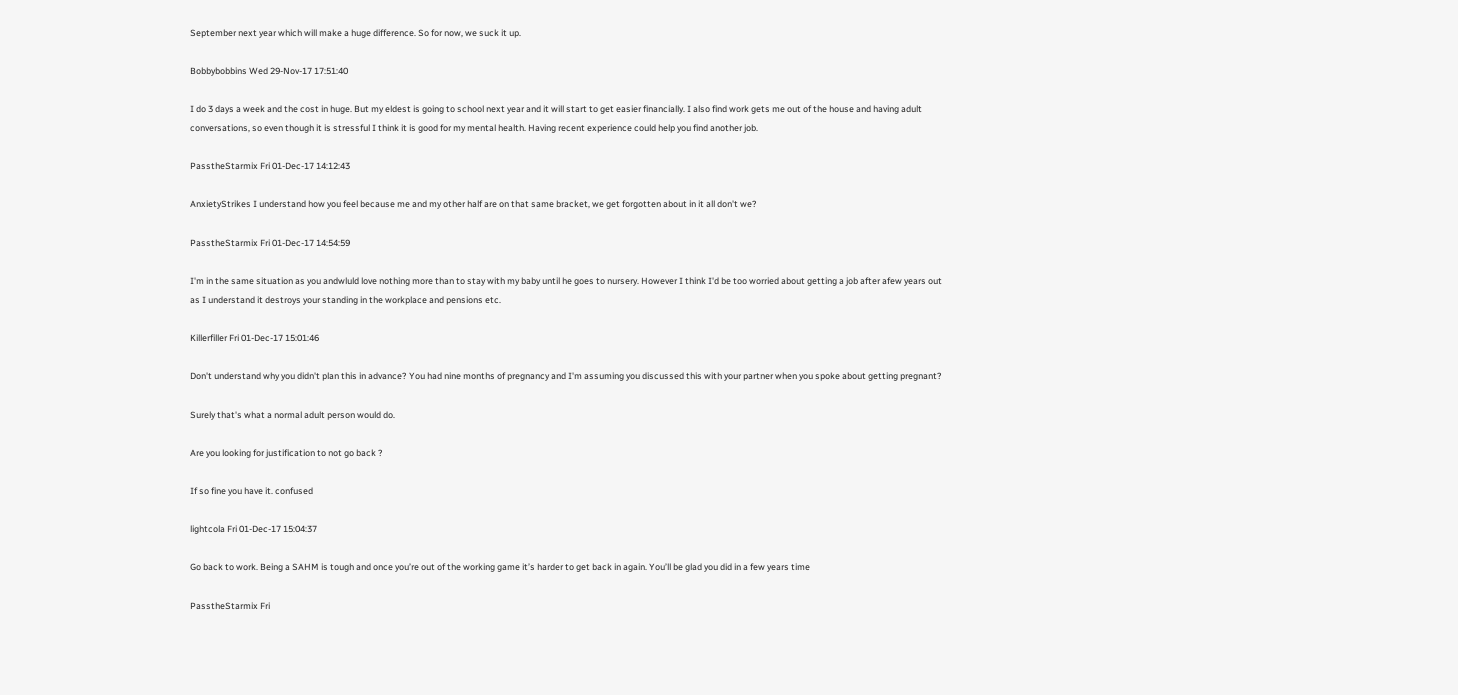September next year which will make a huge difference. So for now, we suck it up.

Bobbybobbins Wed 29-Nov-17 17:51:40

I do 3 days a week and the cost in huge. But my eldest is going to school next year and it will start to get easier financially. I also find work gets me out of the house and having adult conversations, so even though it is stressful I think it is good for my mental health. Having recent experience could help you find another job.

PasstheStarmix Fri 01-Dec-17 14:12:43

AnxietyStrikes I understand how you feel because me and my other half are on that same bracket, we get forgotten about in it all don't we?

PasstheStarmix Fri 01-Dec-17 14:54:59

I'm in the same situation as you andwluld love nothing more than to stay with my baby until he goes to nursery. However I think I'd be too worried about getting a job after afew years out as I understand it destroys your standing in the workplace and pensions etc.

Killerfiller Fri 01-Dec-17 15:01:46

Don't understand why you didn't plan this in advance? You had nine months of pregnancy and I'm assuming you discussed this with your partner when you spoke about getting pregnant?

Surely that's what a normal adult person would do.

Are you looking for justification to not go back ?

If so fine you have it. confused

lightcola Fri 01-Dec-17 15:04:37

Go back to work. Being a SAHM is tough and once you’re out of the working game it’s harder to get back in again. You’ll be glad you did in a few years time

PasstheStarmix Fri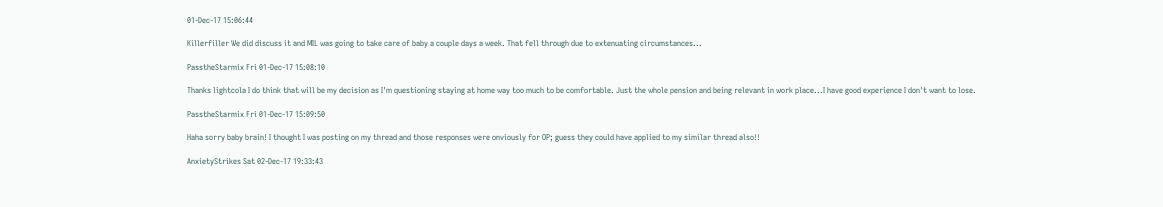01-Dec-17 15:06:44

Killerfiller We did discuss it and MIL was going to take care of baby a couple days a week. That fell through due to extenuating circumstances...

PasstheStarmix Fri 01-Dec-17 15:08:10

Thanks lightcola I do think that will be my decision as I'm questioning staying at home way too much to be comfortable. Just the whole pension and being relevant in work place...I have good experience I don't want to lose.

PasstheStarmix Fri 01-Dec-17 15:09:50

Haha sorry baby brain! I thought I was posting on my thread and those responses were onviously for OP; guess they could have applied to my similar thread also!!

AnxietyStrikes Sat 02-Dec-17 19:33:43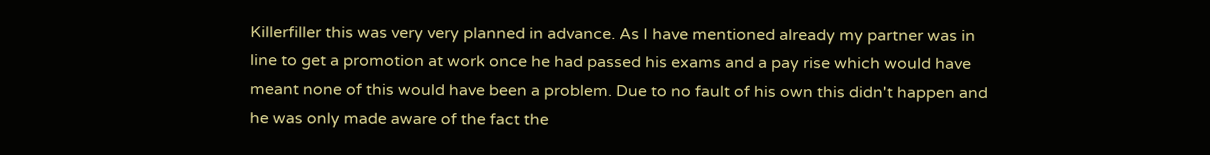Killerfiller this was very very planned in advance. As I have mentioned already my partner was in line to get a promotion at work once he had passed his exams and a pay rise which would have meant none of this would have been a problem. Due to no fault of his own this didn't happen and he was only made aware of the fact the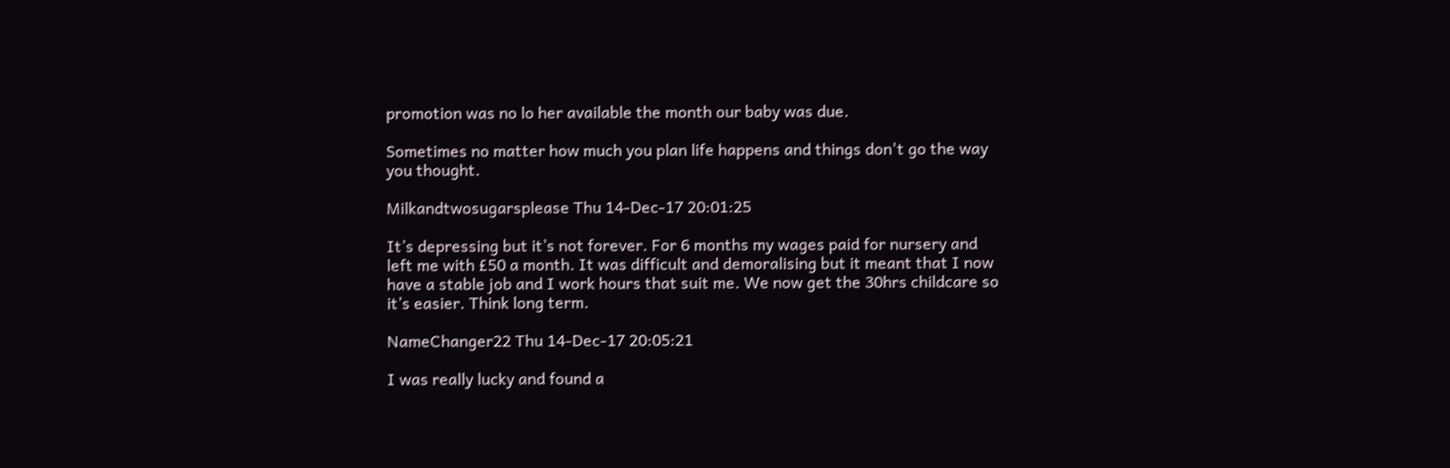promotion was no lo her available the month our baby was due.

Sometimes no matter how much you plan life happens and things don't go the way you thought.

Milkandtwosugarsplease Thu 14-Dec-17 20:01:25

It’s depressing but it’s not forever. For 6 months my wages paid for nursery and left me with £50 a month. It was difficult and demoralising but it meant that I now have a stable job and I work hours that suit me. We now get the 30hrs childcare so it’s easier. Think long term.

NameChanger22 Thu 14-Dec-17 20:05:21

I was really lucky and found a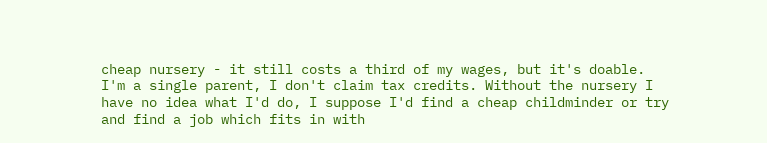cheap nursery - it still costs a third of my wages, but it's doable. I'm a single parent, I don't claim tax credits. Without the nursery I have no idea what I'd do, I suppose I'd find a cheap childminder or try and find a job which fits in with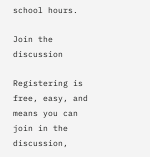school hours.

Join the discussion

Registering is free, easy, and means you can join in the discussion,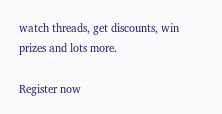watch threads, get discounts, win prizes and lots more.

Register now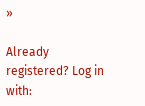»

Already registered? Log in with: